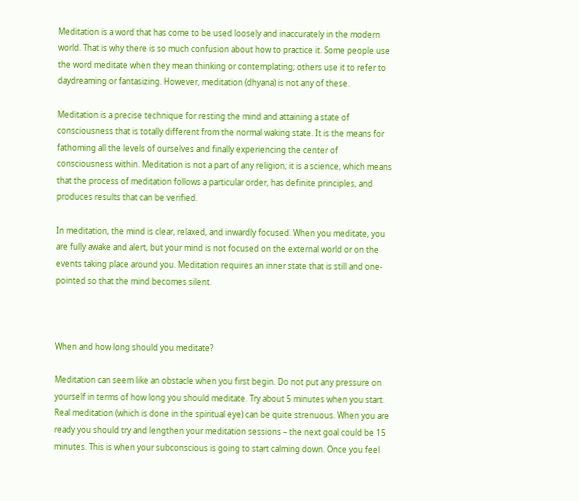Meditation is a word that has come to be used loosely and inaccurately in the modern world. That is why there is so much confusion about how to practice it. Some people use the word meditate when they mean thinking or contemplating; others use it to refer to daydreaming or fantasizing. However, meditation (dhyana) is not any of these.

Meditation is a precise technique for resting the mind and attaining a state of consciousness that is totally different from the normal waking state. It is the means for fathoming all the levels of ourselves and finally experiencing the center of consciousness within. Meditation is not a part of any religion; it is a science, which means that the process of meditation follows a particular order, has definite principles, and produces results that can be verified.

In meditation, the mind is clear, relaxed, and inwardly focused. When you meditate, you are fully awake and alert, but your mind is not focused on the external world or on the events taking place around you. Meditation requires an inner state that is still and one-pointed so that the mind becomes silent.



When and how long should you meditate?

Meditation can seem like an obstacle when you first begin. Do not put any pressure on yourself in terms of how long you should meditate. Try about 5 minutes when you start. Real meditation (which is done in the spiritual eye) can be quite strenuous. When you are ready you should try and lengthen your meditation sessions – the next goal could be 15 minutes. This is when your subconscious is going to start calming down. Once you feel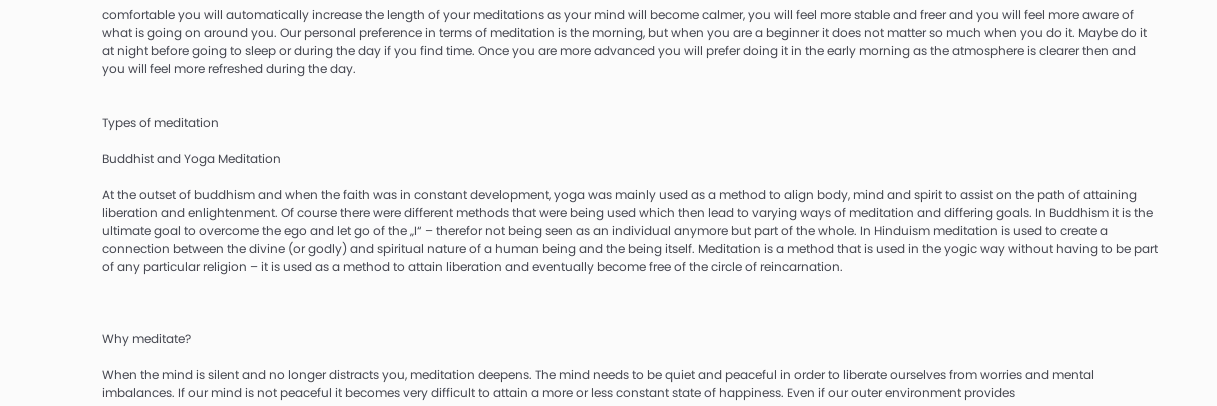comfortable you will automatically increase the length of your meditations as your mind will become calmer, you will feel more stable and freer and you will feel more aware of what is going on around you. Our personal preference in terms of meditation is the morning, but when you are a beginner it does not matter so much when you do it. Maybe do it at night before going to sleep or during the day if you find time. Once you are more advanced you will prefer doing it in the early morning as the atmosphere is clearer then and you will feel more refreshed during the day.


Types of meditation

Buddhist and Yoga Meditation

At the outset of buddhism and when the faith was in constant development, yoga was mainly used as a method to align body, mind and spirit to assist on the path of attaining liberation and enlightenment. Of course there were different methods that were being used which then lead to varying ways of meditation and differing goals. In Buddhism it is the ultimate goal to overcome the ego and let go of the „I“ – therefor not being seen as an individual anymore but part of the whole. In Hinduism meditation is used to create a connection between the divine (or godly) and spiritual nature of a human being and the being itself. Meditation is a method that is used in the yogic way without having to be part of any particular religion – it is used as a method to attain liberation and eventually become free of the circle of reincarnation.



Why meditate?

When the mind is silent and no longer distracts you, meditation deepens. The mind needs to be quiet and peaceful in order to liberate ourselves from worries and mental imbalances. If our mind is not peaceful it becomes very difficult to attain a more or less constant state of happiness. Even if our outer environment provides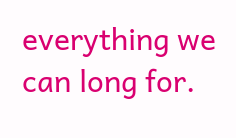everything we can long for.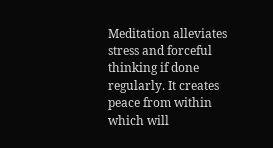Meditation alleviates stress and forceful thinking if done regularly. It creates peace from within which will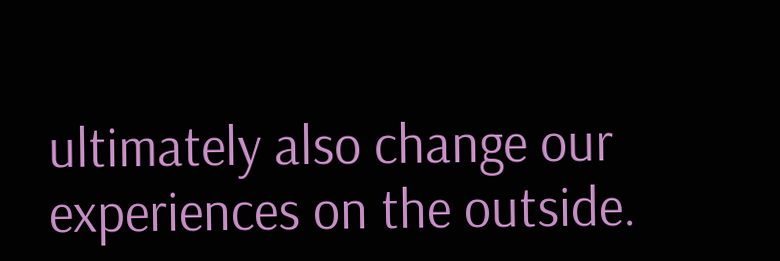ultimately also change our experiences on the outside.